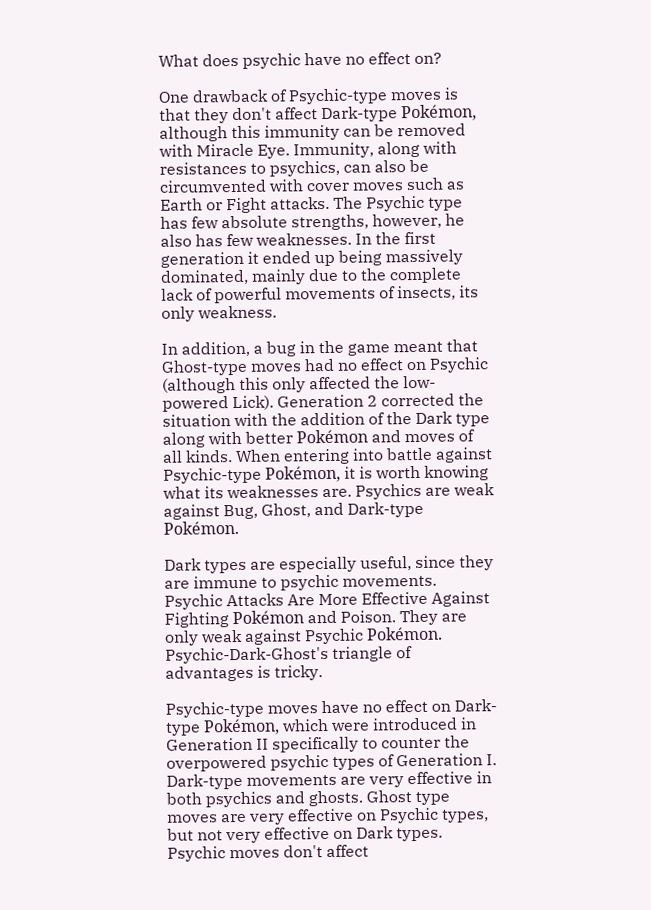What does psychic have no effect on?

One drawback of Psychic-type moves is that they don't affect Dark-type Pokémon, although this immunity can be removed with Miracle Eye. Immunity, along with resistances to psychics, can also be circumvented with cover moves such as Earth or Fight attacks. The Psychic type has few absolute strengths, however, he also has few weaknesses. In the first generation it ended up being massively dominated, mainly due to the complete lack of powerful movements of insects, its only weakness.

In addition, a bug in the game meant that Ghost-type moves had no effect on Psychic (although this only affected the low-powered Lick). Generation 2 corrected the situation with the addition of the Dark type along with better Pokémon and moves of all kinds. When entering into battle against Psychic-type Pokémon, it is worth knowing what its weaknesses are. Psychics are weak against Bug, Ghost, and Dark-type Pokémon.

Dark types are especially useful, since they are immune to psychic movements. Psychic Attacks Are More Effective Against Fighting Pokémon and Poison. They are only weak against Psychic Pokémon. Psychic-Dark-Ghost's triangle of advantages is tricky.

Psychic-type moves have no effect on Dark-type Pokémon, which were introduced in Generation II specifically to counter the overpowered psychic types of Generation I. Dark-type movements are very effective in both psychics and ghosts. Ghost type moves are very effective on Psychic types, but not very effective on Dark types. Psychic moves don't affect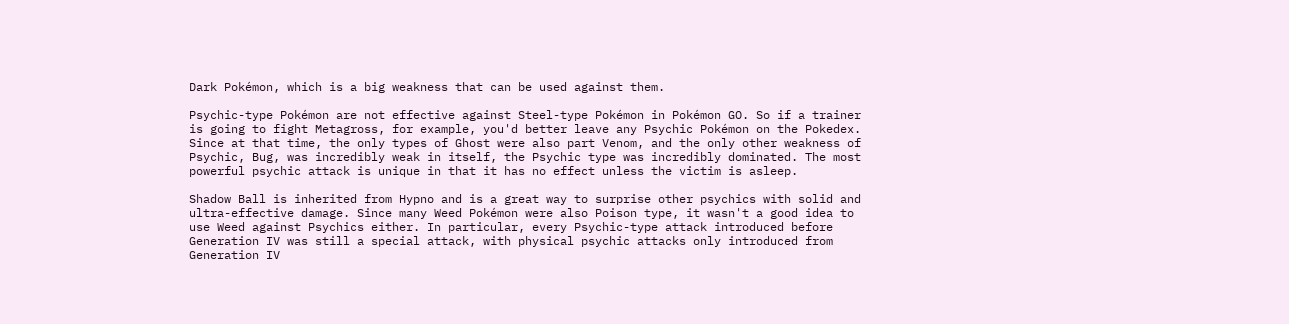Dark Pokémon, which is a big weakness that can be used against them.

Psychic-type Pokémon are not effective against Steel-type Pokémon in Pokémon GO. So if a trainer is going to fight Metagross, for example, you'd better leave any Psychic Pokémon on the Pokedex. Since at that time, the only types of Ghost were also part Venom, and the only other weakness of Psychic, Bug, was incredibly weak in itself, the Psychic type was incredibly dominated. The most powerful psychic attack is unique in that it has no effect unless the victim is asleep.

Shadow Ball is inherited from Hypno and is a great way to surprise other psychics with solid and ultra-effective damage. Since many Weed Pokémon were also Poison type, it wasn't a good idea to use Weed against Psychics either. In particular, every Psychic-type attack introduced before Generation IV was still a special attack, with physical psychic attacks only introduced from Generation IV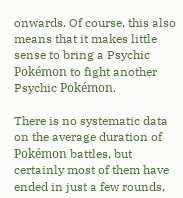onwards. Of course, this also means that it makes little sense to bring a Psychic Pokémon to fight another Psychic Pokémon.

There is no systematic data on the average duration of Pokémon battles, but certainly most of them have ended in just a few rounds,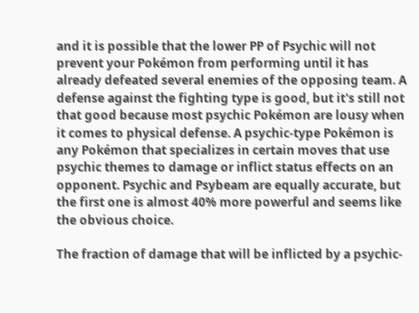and it is possible that the lower PP of Psychic will not prevent your Pokémon from performing until it has already defeated several enemies of the opposing team. A defense against the fighting type is good, but it's still not that good because most psychic Pokémon are lousy when it comes to physical defense. A psychic-type Pokémon is any Pokémon that specializes in certain moves that use psychic themes to damage or inflict status effects on an opponent. Psychic and Psybeam are equally accurate, but the first one is almost 40% more powerful and seems like the obvious choice.

The fraction of damage that will be inflicted by a psychic-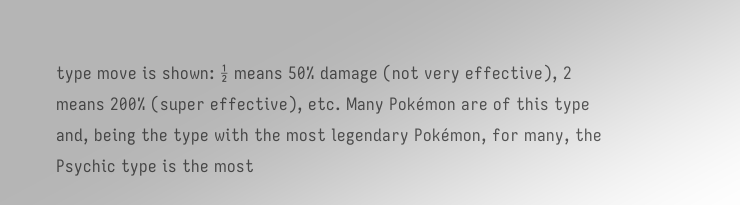type move is shown: ½ means 50% damage (not very effective), 2 means 200% (super effective), etc. Many Pokémon are of this type and, being the type with the most legendary Pokémon, for many, the Psychic type is the most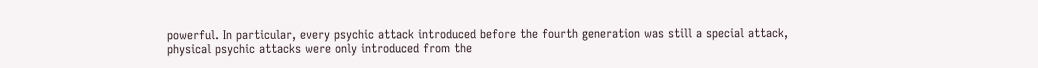powerful. In particular, every psychic attack introduced before the fourth generation was still a special attack, physical psychic attacks were only introduced from the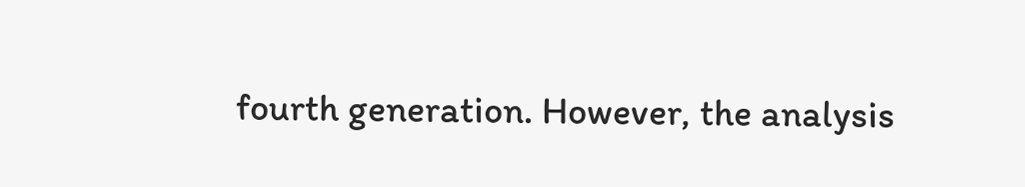fourth generation. However, the analysis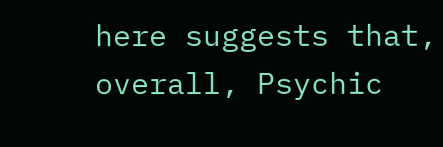here suggests that, overall, Psychic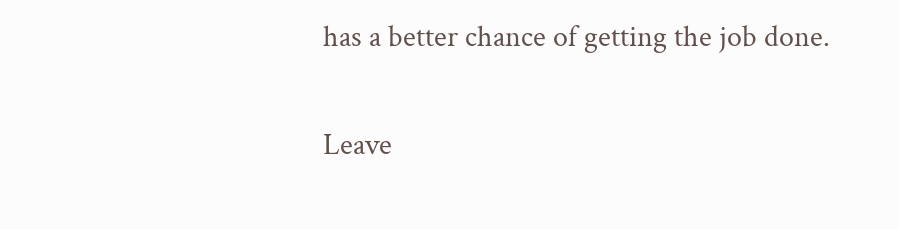has a better chance of getting the job done.


Leave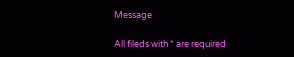Message

All fileds with * are required